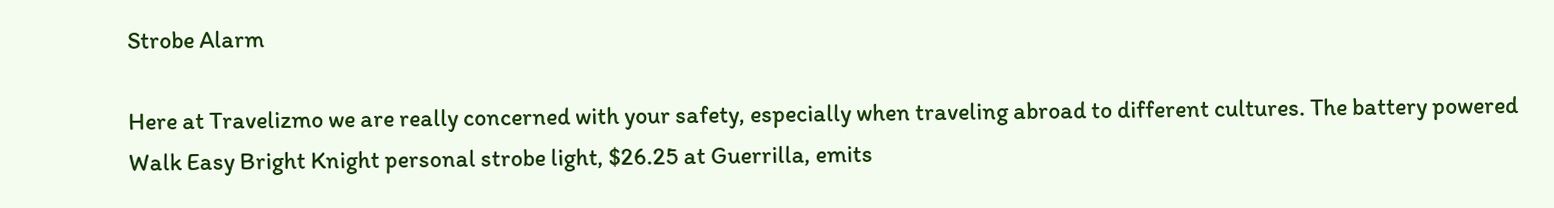Strobe Alarm

Here at Travelizmo we are really concerned with your safety, especially when traveling abroad to different cultures. The battery powered Walk Easy Bright Knight personal strobe light, $26.25 at Guerrilla, emits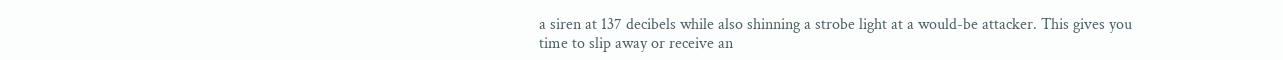a siren at 137 decibels while also shinning a strobe light at a would-be attacker. This gives you time to slip away or receive an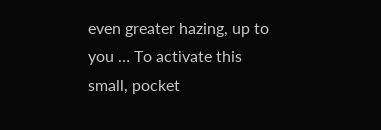even greater hazing, up to you … To activate this small, pocket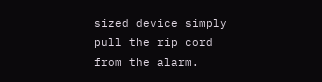sized device simply pull the rip cord from the alarm.